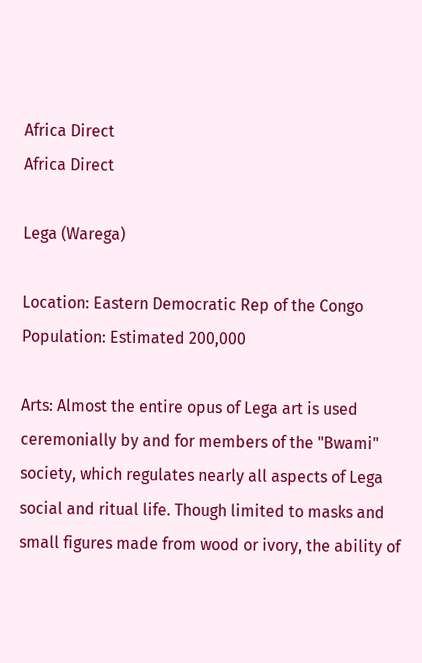Africa Direct
Africa Direct

Lega (Warega)

Location: Eastern Democratic Rep of the Congo
Population: Estimated 200,000

Arts: Almost the entire opus of Lega art is used ceremonially by and for members of the "Bwami" society, which regulates nearly all aspects of Lega social and ritual life. Though limited to masks and small figures made from wood or ivory, the ability of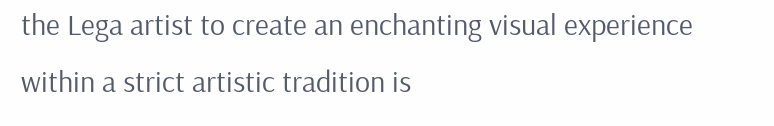the Lega artist to create an enchanting visual experience within a strict artistic tradition is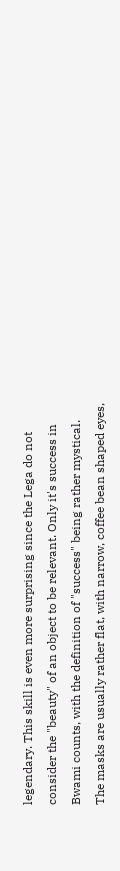legendary. This skill is even more surprising since the Lega do not consider the "beauty" of an object to be relevant. Only it's success in Bwami counts, with the definition of "success" being rather mystical. The masks are usually rather flat, with narrow, coffee bean shaped eyes,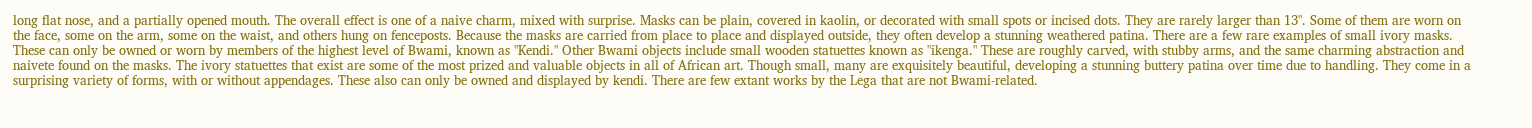long flat nose, and a partially opened mouth. The overall effect is one of a naive charm, mixed with surprise. Masks can be plain, covered in kaolin, or decorated with small spots or incised dots. They are rarely larger than 13". Some of them are worn on the face, some on the arm, some on the waist, and others hung on fenceposts. Because the masks are carried from place to place and displayed outside, they often develop a stunning weathered patina. There are a few rare examples of small ivory masks. These can only be owned or worn by members of the highest level of Bwami, known as "Kendi." Other Bwami objects include small wooden statuettes known as "ikenga." These are roughly carved, with stubby arms, and the same charming abstraction and naivete found on the masks. The ivory statuettes that exist are some of the most prized and valuable objects in all of African art. Though small, many are exquisitely beautiful, developing a stunning buttery patina over time due to handling. They come in a surprising variety of forms, with or without appendages. These also can only be owned and displayed by kendi. There are few extant works by the Lega that are not Bwami-related.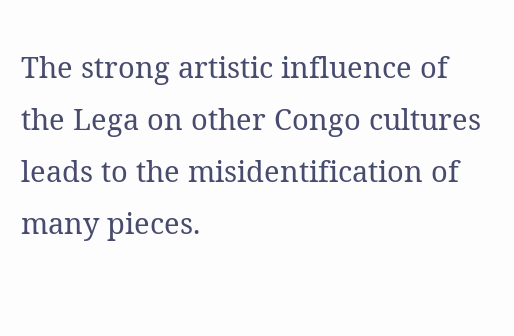The strong artistic influence of the Lega on other Congo cultures leads to the misidentification of many pieces.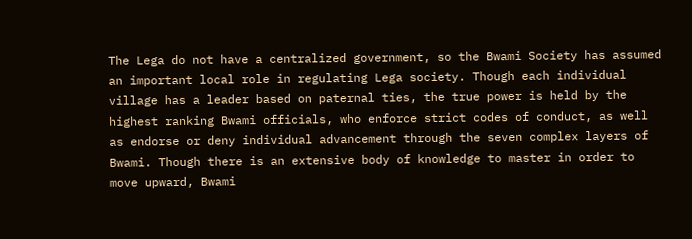The Lega do not have a centralized government, so the Bwami Society has assumed an important local role in regulating Lega society. Though each individual village has a leader based on paternal ties, the true power is held by the highest ranking Bwami officials, who enforce strict codes of conduct, as well as endorse or deny individual advancement through the seven complex layers of Bwami. Though there is an extensive body of knowledge to master in order to move upward, Bwami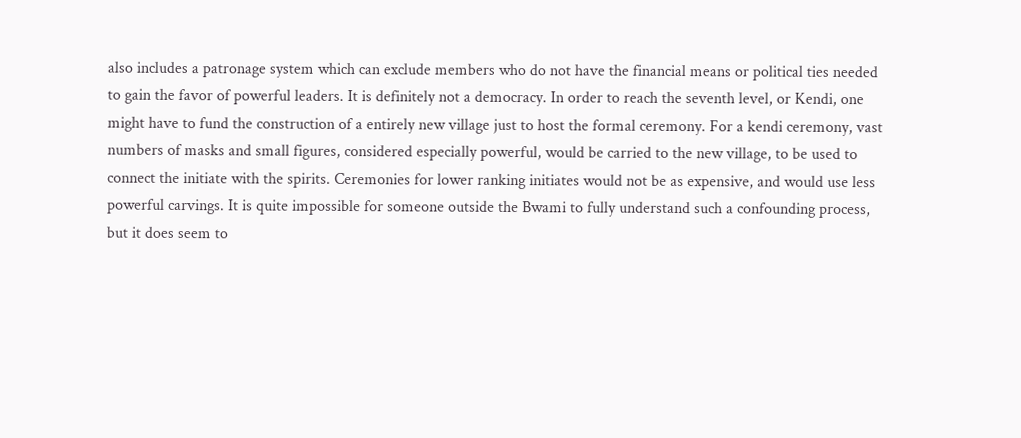also includes a patronage system which can exclude members who do not have the financial means or political ties needed to gain the favor of powerful leaders. It is definitely not a democracy. In order to reach the seventh level, or Kendi, one might have to fund the construction of a entirely new village just to host the formal ceremony. For a kendi ceremony, vast numbers of masks and small figures, considered especially powerful, would be carried to the new village, to be used to connect the initiate with the spirits. Ceremonies for lower ranking initiates would not be as expensive, and would use less powerful carvings. It is quite impossible for someone outside the Bwami to fully understand such a confounding process, but it does seem to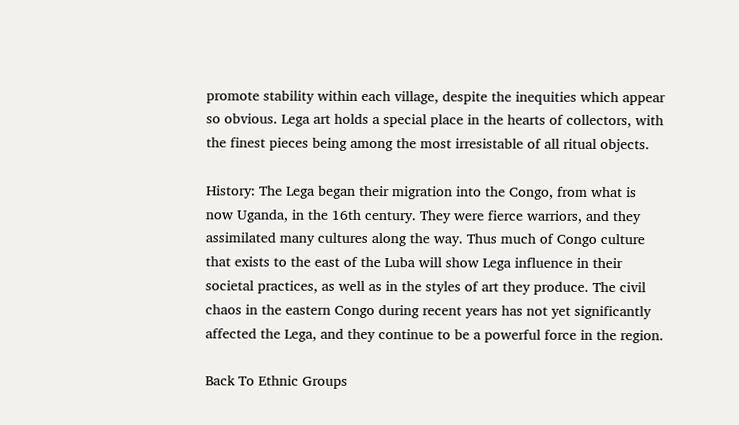promote stability within each village, despite the inequities which appear so obvious. Lega art holds a special place in the hearts of collectors, with the finest pieces being among the most irresistable of all ritual objects.

History: The Lega began their migration into the Congo, from what is now Uganda, in the 16th century. They were fierce warriors, and they assimilated many cultures along the way. Thus much of Congo culture that exists to the east of the Luba will show Lega influence in their societal practices, as well as in the styles of art they produce. The civil chaos in the eastern Congo during recent years has not yet significantly affected the Lega, and they continue to be a powerful force in the region.

Back To Ethnic Groups